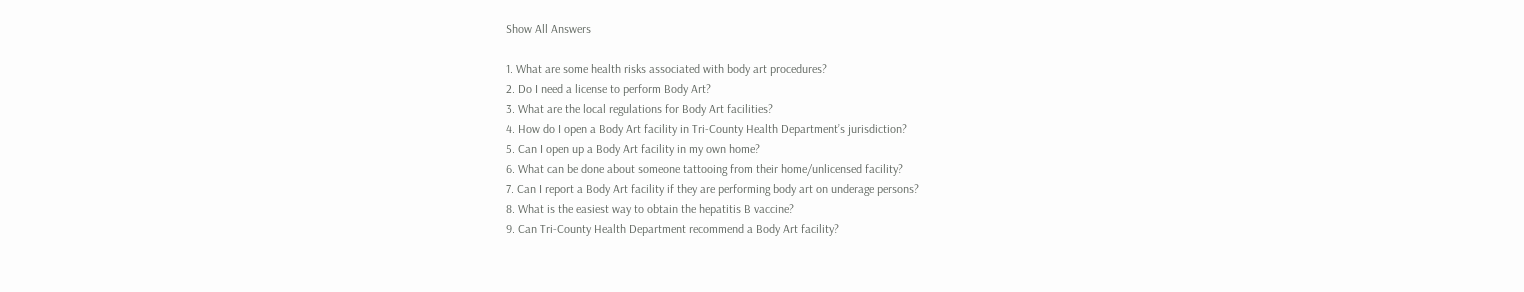Show All Answers

1. What are some health risks associated with body art procedures?
2. Do I need a license to perform Body Art?
3. What are the local regulations for Body Art facilities?
4. How do I open a Body Art facility in Tri-County Health Department’s jurisdiction?
5. Can I open up a Body Art facility in my own home?
6. What can be done about someone tattooing from their home/unlicensed facility?
7. Can I report a Body Art facility if they are performing body art on underage persons?
8. What is the easiest way to obtain the hepatitis B vaccine?
9. Can Tri-County Health Department recommend a Body Art facility?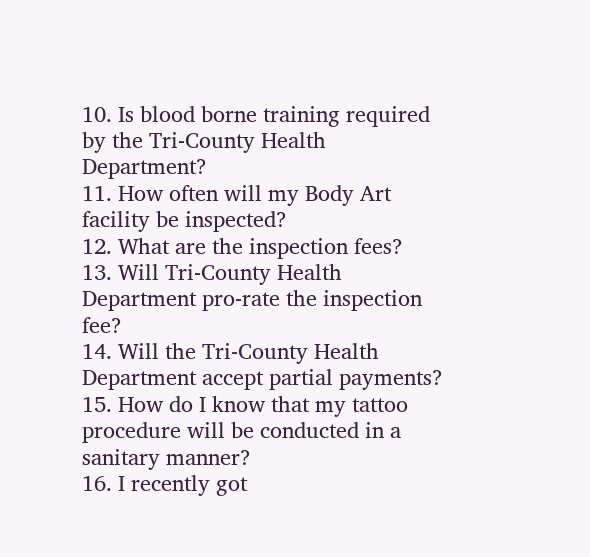10. Is blood borne training required by the Tri-County Health Department?
11. How often will my Body Art facility be inspected?
12. What are the inspection fees?
13. Will Tri-County Health Department pro-rate the inspection fee?
14. Will the Tri-County Health Department accept partial payments?
15. How do I know that my tattoo procedure will be conducted in a sanitary manner?
16. I recently got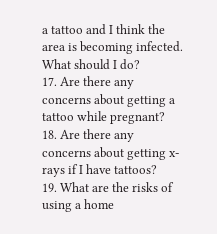a tattoo and I think the area is becoming infected. What should I do?
17. Are there any concerns about getting a tattoo while pregnant?
18. Are there any concerns about getting x-rays if I have tattoos?
19. What are the risks of using a home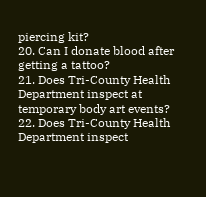piercing kit?
20. Can I donate blood after getting a tattoo?
21. Does Tri-County Health Department inspect at temporary body art events?
22. Does Tri-County Health Department inspect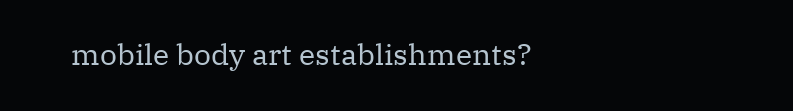mobile body art establishments?